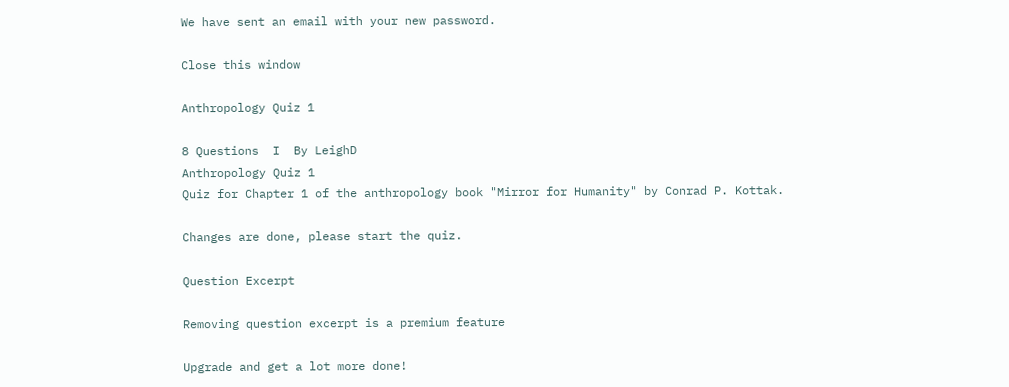We have sent an email with your new password.

Close this window

Anthropology Quiz 1

8 Questions  I  By LeighD
Anthropology Quiz 1
Quiz for Chapter 1 of the anthropology book "Mirror for Humanity" by Conrad P. Kottak.

Changes are done, please start the quiz.

Question Excerpt

Removing question excerpt is a premium feature

Upgrade and get a lot more done!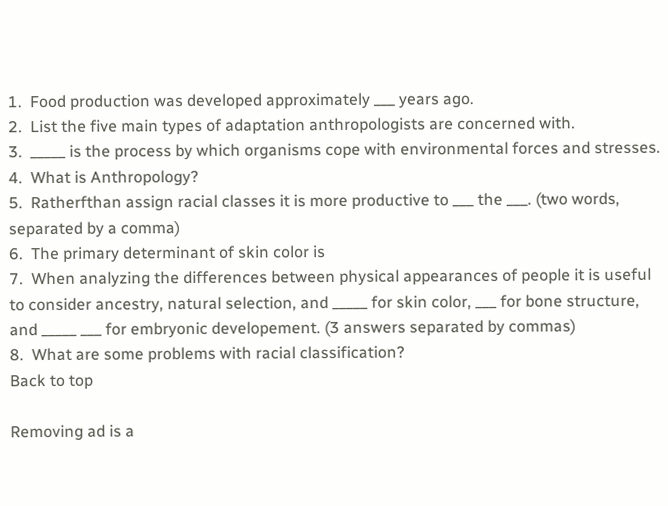1.  Food production was developed approximately ___ years ago.
2.  List the five main types of adaptation anthropologists are concerned with.
3.  _____ is the process by which organisms cope with environmental forces and stresses.
4.  What is Anthropology?
5.  Ratherfthan assign racial classes it is more productive to ___ the ___. (two words, separated by a comma)
6.  The primary determinant of skin color is
7.  When analyzing the differences between physical appearances of people it is useful to consider ancestry, natural selection, and _____ for skin color, ___ for bone structure, and _____ ___ for embryonic developement. (3 answers separated by commas)
8.  What are some problems with racial classification?
Back to top

Removing ad is a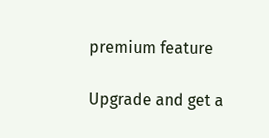premium feature

Upgrade and get a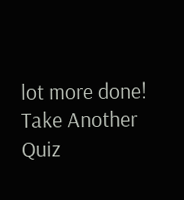lot more done!
Take Another Quiz